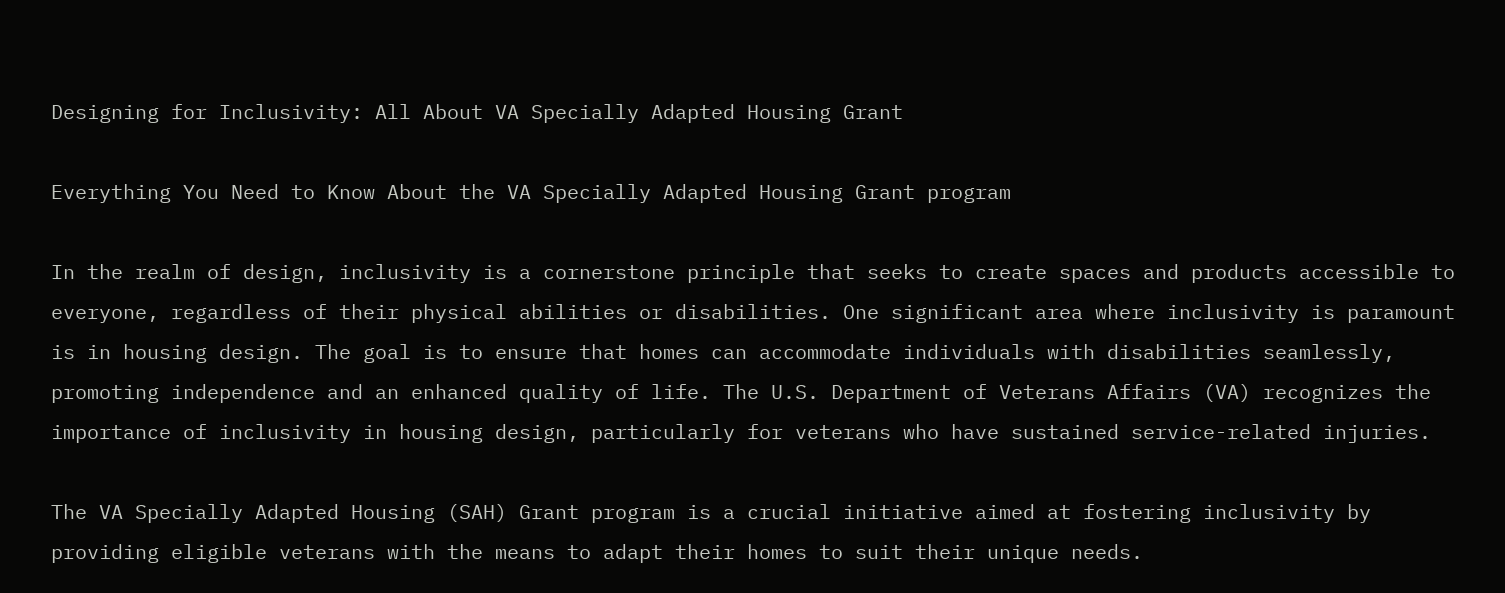Designing for Inclusivity: All About VA Specially Adapted Housing Grant

Everything You Need to Know About the VA Specially Adapted Housing Grant program

In the realm of design, inclusivity is a cornerstone principle that seeks to create spaces and products accessible to everyone, regardless of their physical abilities or disabilities. One significant area where inclusivity is paramount is in housing design. The goal is to ensure that homes can accommodate individuals with disabilities seamlessly, promoting independence and an enhanced quality of life. The U.S. Department of Veterans Affairs (VA) recognizes the importance of inclusivity in housing design, particularly for veterans who have sustained service-related injuries.

The VA Specially Adapted Housing (SAH) Grant program is a crucial initiative aimed at fostering inclusivity by providing eligible veterans with the means to adapt their homes to suit their unique needs.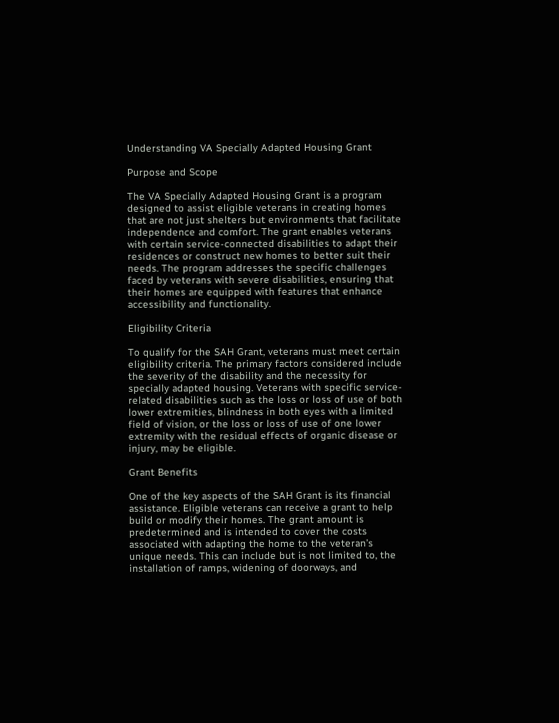Understanding VA Specially Adapted Housing Grant

Purpose and Scope

The VA Specially Adapted Housing Grant is a program designed to assist eligible veterans in creating homes that are not just shelters but environments that facilitate independence and comfort. The grant enables veterans with certain service-connected disabilities to adapt their residences or construct new homes to better suit their needs. The program addresses the specific challenges faced by veterans with severe disabilities, ensuring that their homes are equipped with features that enhance accessibility and functionality.

Eligibility Criteria

To qualify for the SAH Grant, veterans must meet certain eligibility criteria. The primary factors considered include the severity of the disability and the necessity for specially adapted housing. Veterans with specific service-related disabilities such as the loss or loss of use of both lower extremities, blindness in both eyes with a limited field of vision, or the loss or loss of use of one lower extremity with the residual effects of organic disease or injury, may be eligible.

Grant Benefits

One of the key aspects of the SAH Grant is its financial assistance. Eligible veterans can receive a grant to help build or modify their homes. The grant amount is predetermined and is intended to cover the costs associated with adapting the home to the veteran’s unique needs. This can include but is not limited to, the installation of ramps, widening of doorways, and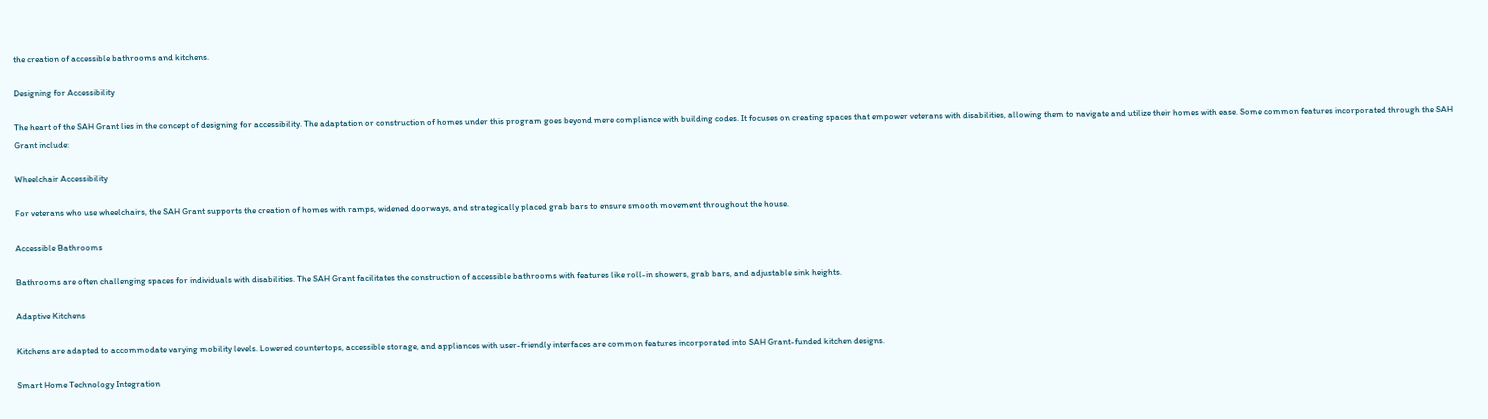the creation of accessible bathrooms and kitchens.

Designing for Accessibility

The heart of the SAH Grant lies in the concept of designing for accessibility. The adaptation or construction of homes under this program goes beyond mere compliance with building codes. It focuses on creating spaces that empower veterans with disabilities, allowing them to navigate and utilize their homes with ease. Some common features incorporated through the SAH Grant include:

Wheelchair Accessibility

For veterans who use wheelchairs, the SAH Grant supports the creation of homes with ramps, widened doorways, and strategically placed grab bars to ensure smooth movement throughout the house.

Accessible Bathrooms

Bathrooms are often challenging spaces for individuals with disabilities. The SAH Grant facilitates the construction of accessible bathrooms with features like roll-in showers, grab bars, and adjustable sink heights.

Adaptive Kitchens

Kitchens are adapted to accommodate varying mobility levels. Lowered countertops, accessible storage, and appliances with user-friendly interfaces are common features incorporated into SAH Grant-funded kitchen designs.

Smart Home Technology Integration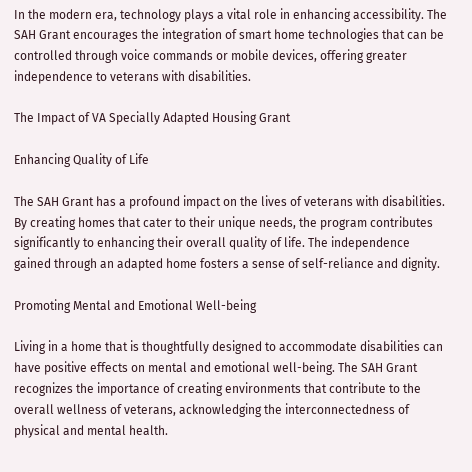In the modern era, technology plays a vital role in enhancing accessibility. The SAH Grant encourages the integration of smart home technologies that can be controlled through voice commands or mobile devices, offering greater independence to veterans with disabilities.

The Impact of VA Specially Adapted Housing Grant

Enhancing Quality of Life

The SAH Grant has a profound impact on the lives of veterans with disabilities. By creating homes that cater to their unique needs, the program contributes significantly to enhancing their overall quality of life. The independence gained through an adapted home fosters a sense of self-reliance and dignity.

Promoting Mental and Emotional Well-being

Living in a home that is thoughtfully designed to accommodate disabilities can have positive effects on mental and emotional well-being. The SAH Grant recognizes the importance of creating environments that contribute to the overall wellness of veterans, acknowledging the interconnectedness of physical and mental health.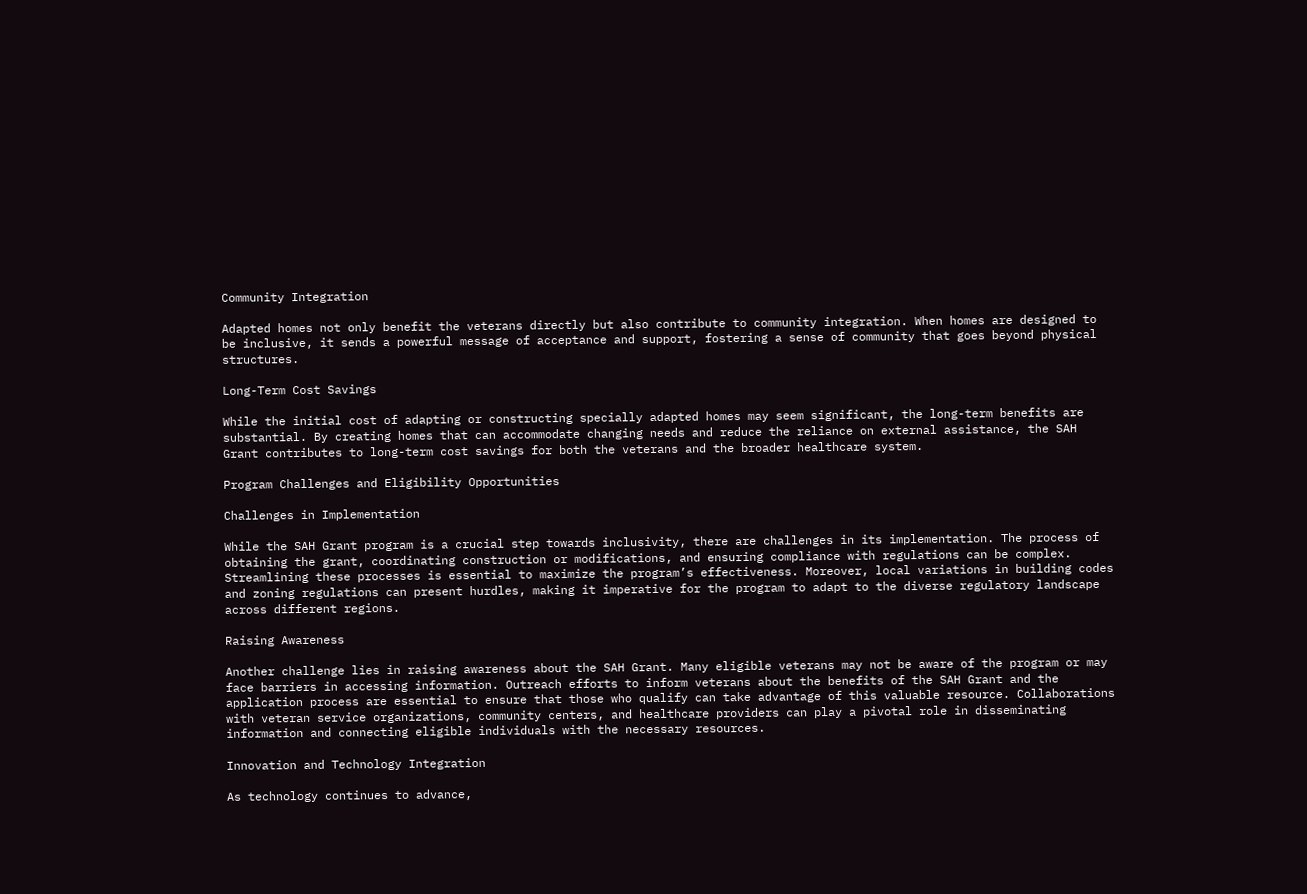Community Integration

Adapted homes not only benefit the veterans directly but also contribute to community integration. When homes are designed to be inclusive, it sends a powerful message of acceptance and support, fostering a sense of community that goes beyond physical structures.

Long-Term Cost Savings

While the initial cost of adapting or constructing specially adapted homes may seem significant, the long-term benefits are substantial. By creating homes that can accommodate changing needs and reduce the reliance on external assistance, the SAH Grant contributes to long-term cost savings for both the veterans and the broader healthcare system.

Program Challenges and Eligibility Opportunities

Challenges in Implementation

While the SAH Grant program is a crucial step towards inclusivity, there are challenges in its implementation. The process of obtaining the grant, coordinating construction or modifications, and ensuring compliance with regulations can be complex. Streamlining these processes is essential to maximize the program’s effectiveness. Moreover, local variations in building codes and zoning regulations can present hurdles, making it imperative for the program to adapt to the diverse regulatory landscape across different regions.

Raising Awareness

Another challenge lies in raising awareness about the SAH Grant. Many eligible veterans may not be aware of the program or may face barriers in accessing information. Outreach efforts to inform veterans about the benefits of the SAH Grant and the application process are essential to ensure that those who qualify can take advantage of this valuable resource. Collaborations with veteran service organizations, community centers, and healthcare providers can play a pivotal role in disseminating information and connecting eligible individuals with the necessary resources.

Innovation and Technology Integration

As technology continues to advance,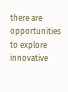there are opportunities to explore innovative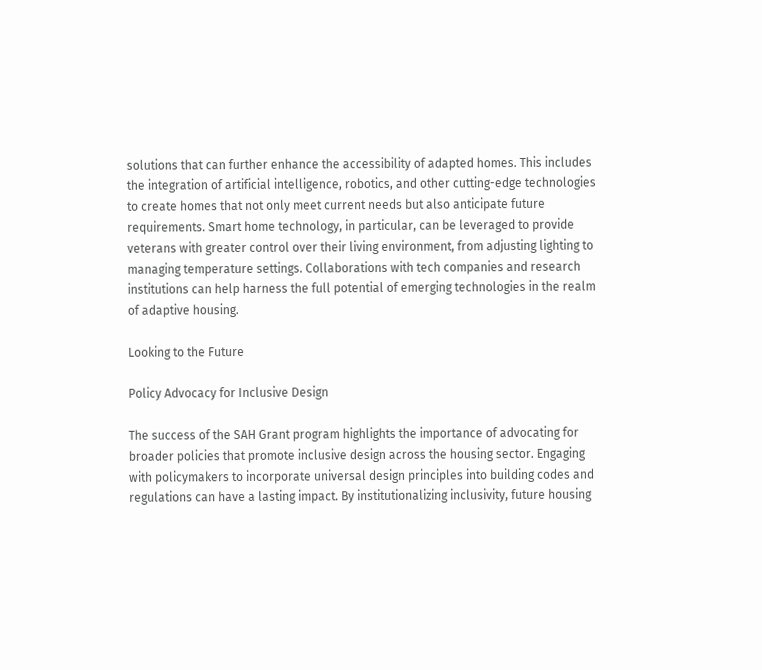solutions that can further enhance the accessibility of adapted homes. This includes the integration of artificial intelligence, robotics, and other cutting-edge technologies to create homes that not only meet current needs but also anticipate future requirements. Smart home technology, in particular, can be leveraged to provide veterans with greater control over their living environment, from adjusting lighting to managing temperature settings. Collaborations with tech companies and research institutions can help harness the full potential of emerging technologies in the realm of adaptive housing.

Looking to the Future

Policy Advocacy for Inclusive Design

The success of the SAH Grant program highlights the importance of advocating for broader policies that promote inclusive design across the housing sector. Engaging with policymakers to incorporate universal design principles into building codes and regulations can have a lasting impact. By institutionalizing inclusivity, future housing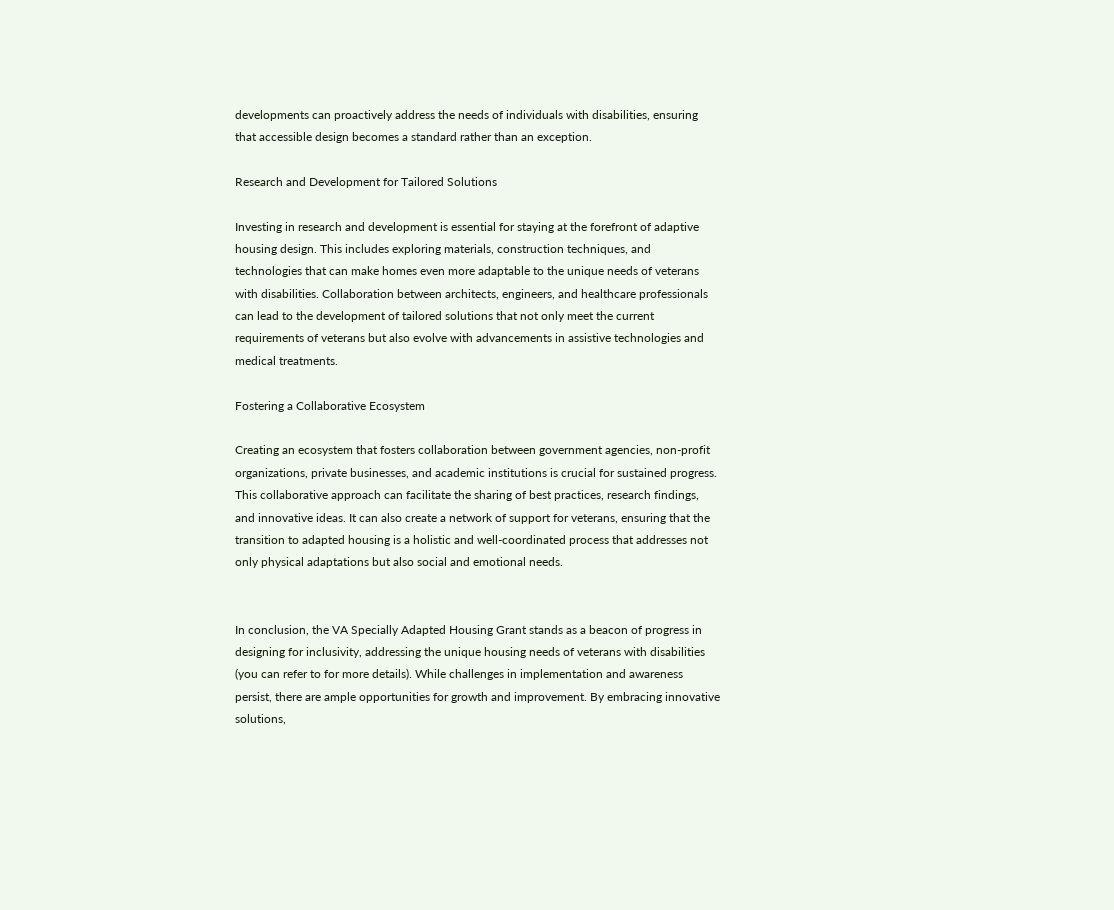developments can proactively address the needs of individuals with disabilities, ensuring that accessible design becomes a standard rather than an exception.

Research and Development for Tailored Solutions

Investing in research and development is essential for staying at the forefront of adaptive housing design. This includes exploring materials, construction techniques, and technologies that can make homes even more adaptable to the unique needs of veterans with disabilities. Collaboration between architects, engineers, and healthcare professionals can lead to the development of tailored solutions that not only meet the current requirements of veterans but also evolve with advancements in assistive technologies and medical treatments.

Fostering a Collaborative Ecosystem

Creating an ecosystem that fosters collaboration between government agencies, non-profit organizations, private businesses, and academic institutions is crucial for sustained progress. This collaborative approach can facilitate the sharing of best practices, research findings, and innovative ideas. It can also create a network of support for veterans, ensuring that the transition to adapted housing is a holistic and well-coordinated process that addresses not only physical adaptations but also social and emotional needs.


In conclusion, the VA Specially Adapted Housing Grant stands as a beacon of progress in designing for inclusivity, addressing the unique housing needs of veterans with disabilities (you can refer to for more details). While challenges in implementation and awareness persist, there are ample opportunities for growth and improvement. By embracing innovative solutions,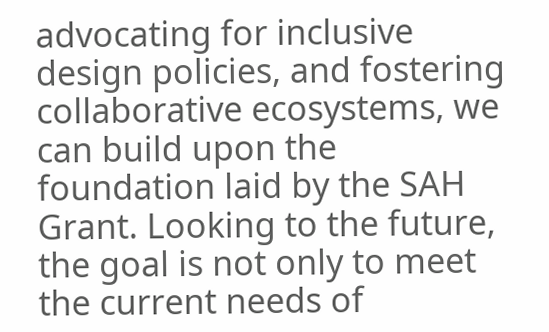advocating for inclusive design policies, and fostering collaborative ecosystems, we can build upon the foundation laid by the SAH Grant. Looking to the future, the goal is not only to meet the current needs of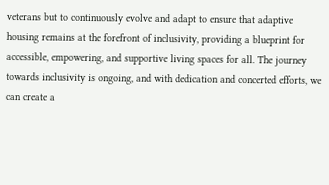veterans but to continuously evolve and adapt to ensure that adaptive housing remains at the forefront of inclusivity, providing a blueprint for accessible, empowering, and supportive living spaces for all. The journey towards inclusivity is ongoing, and with dedication and concerted efforts, we can create a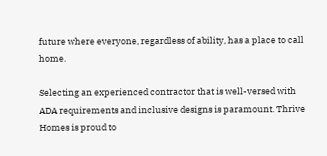future where everyone, regardless of ability, has a place to call home.

Selecting an experienced contractor that is well-versed with ADA requirements and inclusive designs is paramount. Thrive Homes is proud to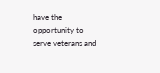have the opportunity to serve veterans and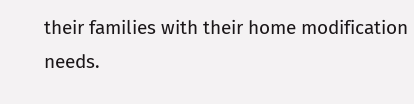their families with their home modification needs.